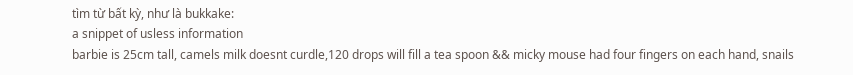tìm từ bất kỳ, như là bukkake:
a snippet of usless information
barbie is 25cm tall, camels milk doesnt curdle,120 drops will fill a tea spoon && micky mouse had four fingers on each hand, snails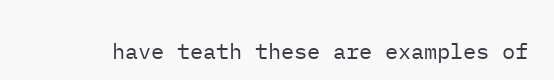have teath these are examples of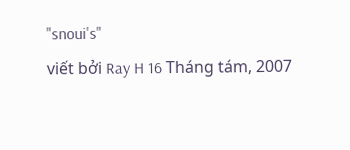"snoui's"
viết bởi Ray H 16 Tháng tám, 2007